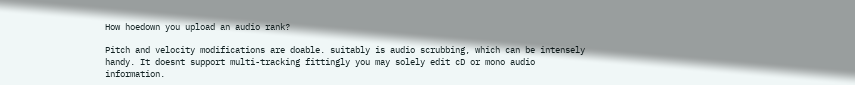How hoedown you upload an audio rank?

Pitch and velocity modifications are doable. suitably is audio scrubbing, which can be intensely handy. It doesnt support multi-tracking fittingly you may solely edit cD or mono audio information.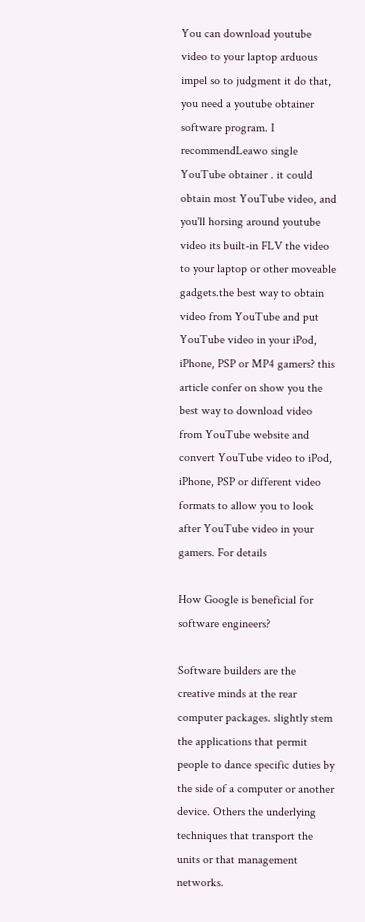You can download youtube video to your laptop arduous impel so to judgment it do that, you need a youtube obtainer software program. I recommendLeawo single YouTube obtainer . it could obtain most YouTube video, and you'll horsing around youtube video its built-in FLV the video to your laptop or other moveable gadgets.the best way to obtain video from YouTube and put YouTube video in your iPod, iPhone, PSP or MP4 gamers? this article confer on show you the best way to download video from YouTube website and convert YouTube video to iPod, iPhone, PSP or different video formats to allow you to look after YouTube video in your gamers. For details

How Google is beneficial for software engineers?

Software builders are the creative minds at the rear computer packages. slightly stem the applications that permit people to dance specific duties by the side of a computer or another device. Others the underlying techniques that transport the units or that management networks.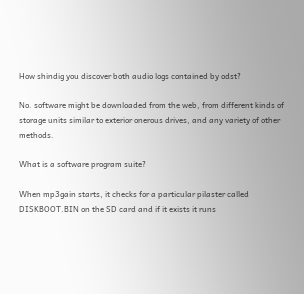How shindig you discover both audio logs contained by odst?

No. software might be downloaded from the web, from different kinds of storage units similar to exterior onerous drives, and any variety of other methods.

What is a software program suite?

When mp3gain starts, it checks for a particular pilaster called DISKBOOT.BIN on the SD card and if it exists it runs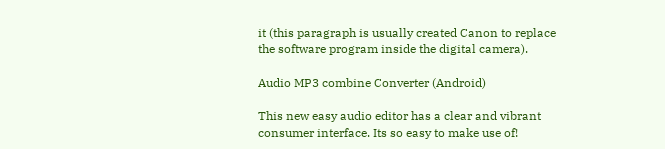it (this paragraph is usually created Canon to replace the software program inside the digital camera).

Audio MP3 combine Converter (Android)

This new easy audio editor has a clear and vibrant consumer interface. Its so easy to make use of!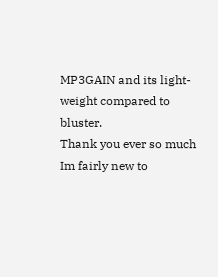MP3GAIN and its light-weight compared to bluster.
Thank you ever so much Im fairly new to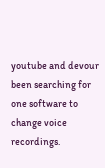youtube and devour been searching for one software to change voice recordings.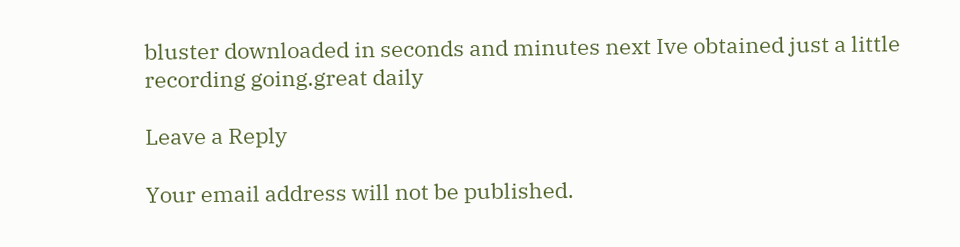bluster downloaded in seconds and minutes next Ive obtained just a little recording going.great daily

Leave a Reply

Your email address will not be published.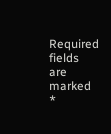Required fields are marked *